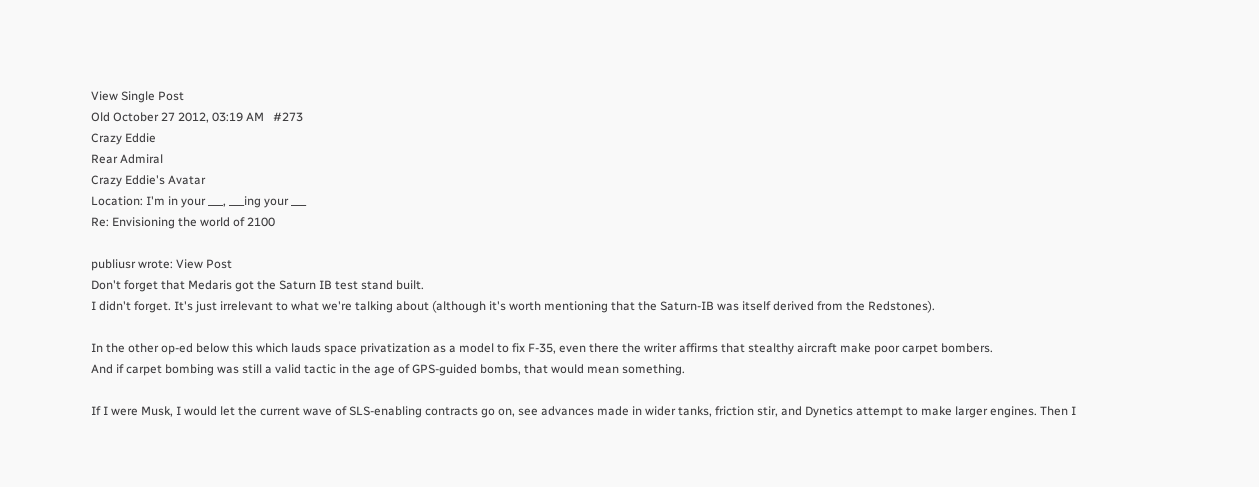View Single Post
Old October 27 2012, 03:19 AM   #273
Crazy Eddie
Rear Admiral
Crazy Eddie's Avatar
Location: I'm in your ___, ___ing your ___
Re: Envisioning the world of 2100

publiusr wrote: View Post
Don't forget that Medaris got the Saturn IB test stand built.
I didn't forget. It's just irrelevant to what we're talking about (although it's worth mentioning that the Saturn-IB was itself derived from the Redstones).

In the other op-ed below this which lauds space privatization as a model to fix F-35, even there the writer affirms that stealthy aircraft make poor carpet bombers.
And if carpet bombing was still a valid tactic in the age of GPS-guided bombs, that would mean something.

If I were Musk, I would let the current wave of SLS-enabling contracts go on, see advances made in wider tanks, friction stir, and Dynetics attempt to make larger engines. Then I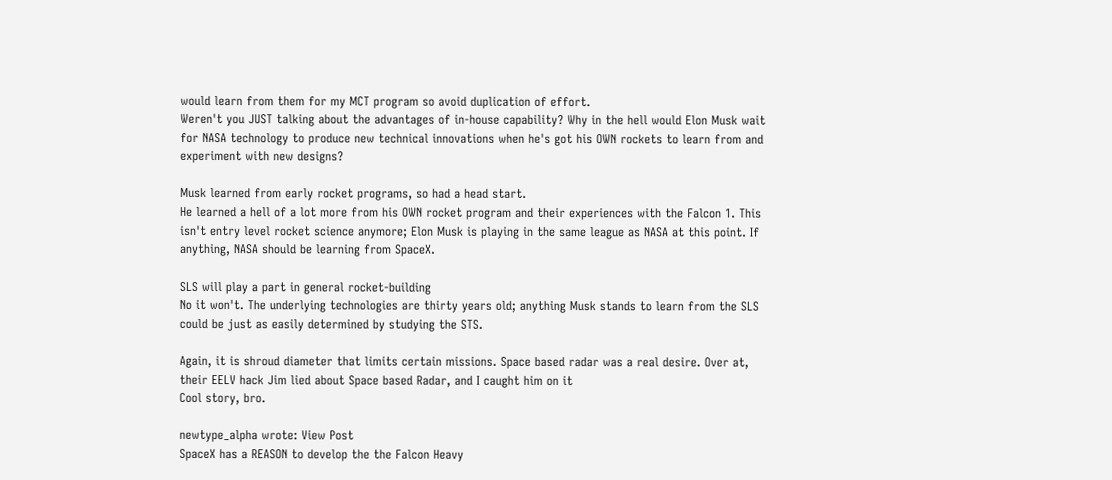would learn from them for my MCT program so avoid duplication of effort.
Weren't you JUST talking about the advantages of in-house capability? Why in the hell would Elon Musk wait for NASA technology to produce new technical innovations when he's got his OWN rockets to learn from and experiment with new designs?

Musk learned from early rocket programs, so had a head start.
He learned a hell of a lot more from his OWN rocket program and their experiences with the Falcon 1. This isn't entry level rocket science anymore; Elon Musk is playing in the same league as NASA at this point. If anything, NASA should be learning from SpaceX.

SLS will play a part in general rocket-building
No it won't. The underlying technologies are thirty years old; anything Musk stands to learn from the SLS could be just as easily determined by studying the STS.

Again, it is shroud diameter that limits certain missions. Space based radar was a real desire. Over at, their EELV hack Jim lied about Space based Radar, and I caught him on it
Cool story, bro.

newtype_alpha wrote: View Post
SpaceX has a REASON to develop the the Falcon Heavy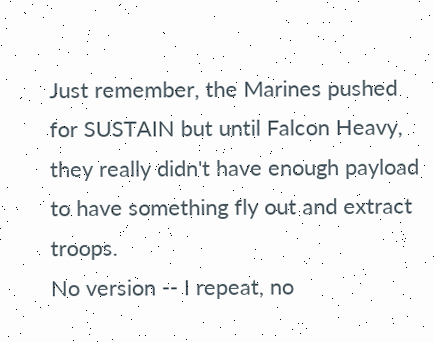Just remember, the Marines pushed for SUSTAIN but until Falcon Heavy, they really didn't have enough payload to have something fly out and extract troops.
No version -- I repeat, no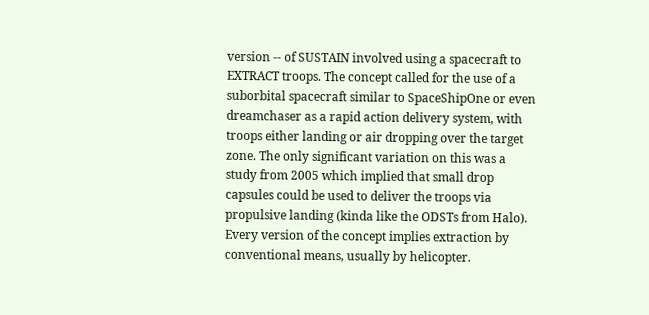version -- of SUSTAIN involved using a spacecraft to EXTRACT troops. The concept called for the use of a suborbital spacecraft similar to SpaceShipOne or even dreamchaser as a rapid action delivery system, with troops either landing or air dropping over the target zone. The only significant variation on this was a study from 2005 which implied that small drop capsules could be used to deliver the troops via propulsive landing (kinda like the ODSTs from Halo). Every version of the concept implies extraction by conventional means, usually by helicopter.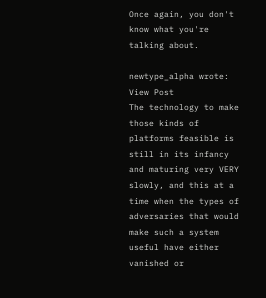Once again, you don't know what you're talking about.

newtype_alpha wrote: View Post
The technology to make those kinds of platforms feasible is still in its infancy and maturing very VERY slowly, and this at a time when the types of adversaries that would make such a system useful have either vanished or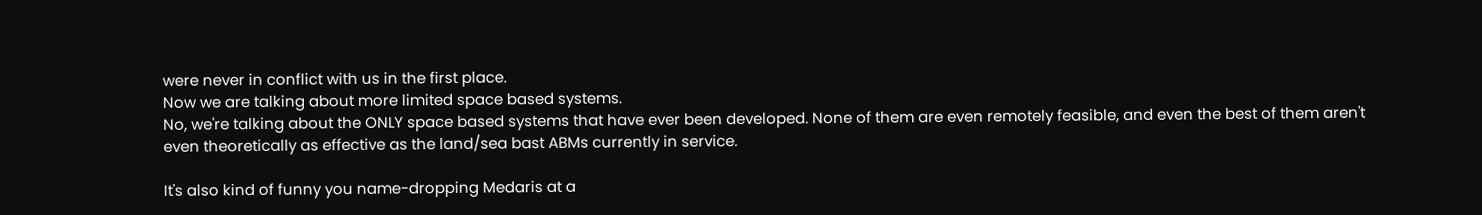were never in conflict with us in the first place.
Now we are talking about more limited space based systems.
No, we're talking about the ONLY space based systems that have ever been developed. None of them are even remotely feasible, and even the best of them aren't even theoretically as effective as the land/sea bast ABMs currently in service.

It's also kind of funny you name-dropping Medaris at a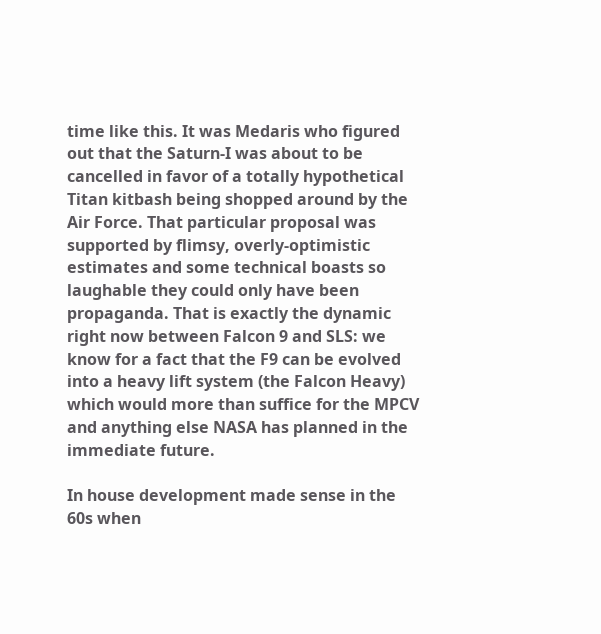time like this. It was Medaris who figured out that the Saturn-I was about to be cancelled in favor of a totally hypothetical Titan kitbash being shopped around by the Air Force. That particular proposal was supported by flimsy, overly-optimistic estimates and some technical boasts so laughable they could only have been propaganda. That is exactly the dynamic right now between Falcon 9 and SLS: we know for a fact that the F9 can be evolved into a heavy lift system (the Falcon Heavy) which would more than suffice for the MPCV and anything else NASA has planned in the immediate future.

In house development made sense in the 60s when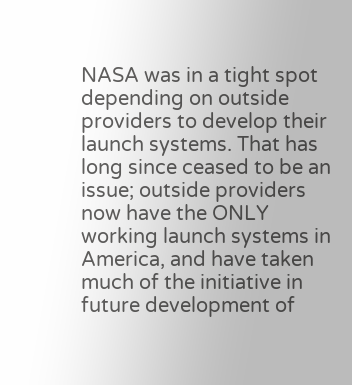NASA was in a tight spot depending on outside providers to develop their launch systems. That has long since ceased to be an issue; outside providers now have the ONLY working launch systems in America, and have taken much of the initiative in future development of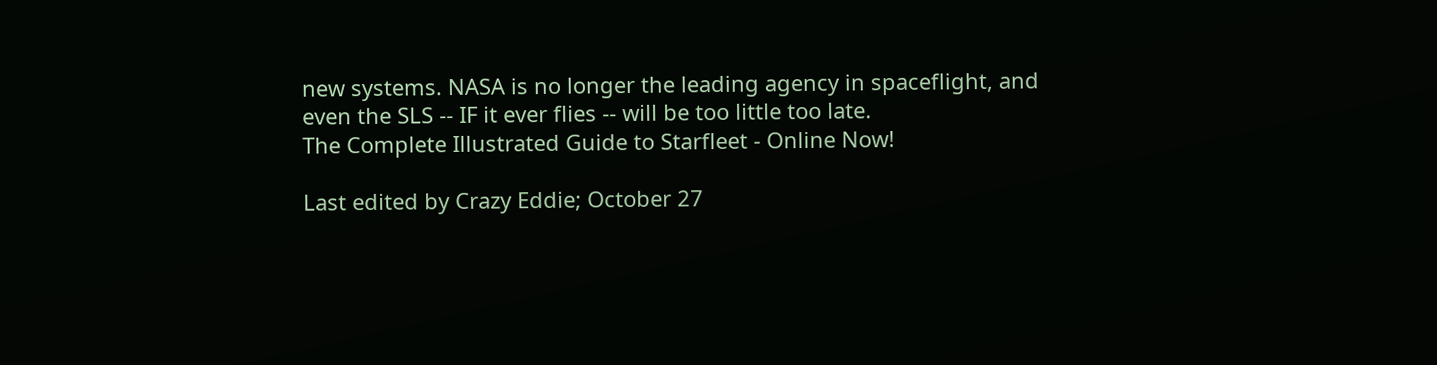new systems. NASA is no longer the leading agency in spaceflight, and even the SLS -- IF it ever flies -- will be too little too late.
The Complete Illustrated Guide to Starfleet - Online Now!

Last edited by Crazy Eddie; October 27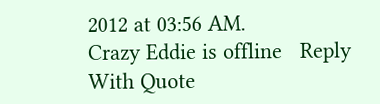2012 at 03:56 AM.
Crazy Eddie is offline   Reply With Quote